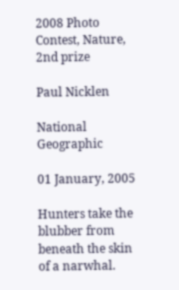2008 Photo Contest, Nature, 2nd prize

Paul Nicklen

National Geographic

01 January, 2005

Hunters take the blubber from beneath the skin of a narwhal.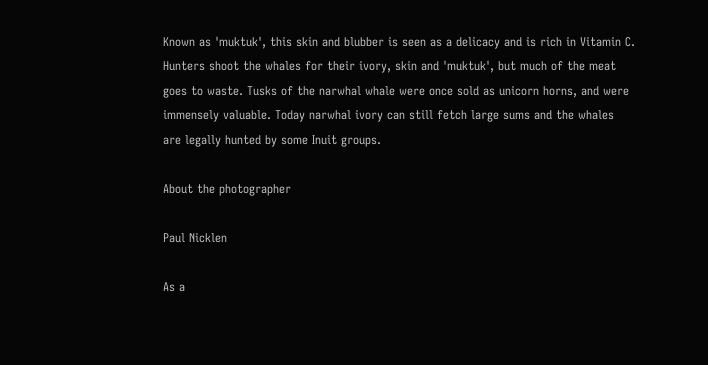Known as 'muktuk', this skin and blubber is seen as a delicacy and is rich in Vitamin C. Hunters shoot the whales for their ivory, skin and 'muktuk', but much of the meat goes to waste. Tusks of the narwhal whale were once sold as unicorn horns, and were immensely valuable. Today narwhal ivory can still fetch large sums and the whales are legally hunted by some Inuit groups.

About the photographer

Paul Nicklen

As a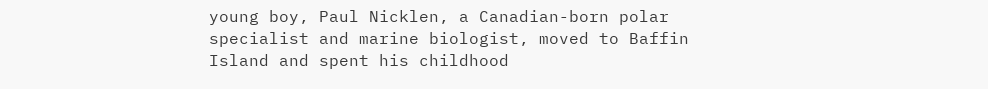young boy, Paul Nicklen, a Canadian-born polar specialist and marine biologist, moved to Baffin Island and spent his childhood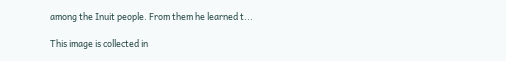among the Inuit people. From them he learned t...

This image is collected in